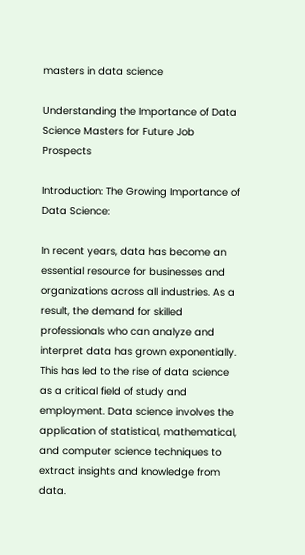masters in data science

Understanding the Importance of Data Science Masters for Future Job Prospects

Introduction: The Growing Importance of Data Science:

In recent years, data has become an essential resource for businesses and organizations across all industries. As a result, the demand for skilled professionals who can analyze and interpret data has grown exponentially. This has led to the rise of data science as a critical field of study and employment. Data science involves the application of statistical, mathematical, and computer science techniques to extract insights and knowledge from data.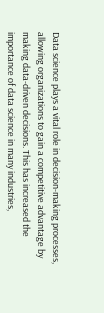Data science plays a vital role in decision-making processes, allowing organizations to gain a competitive advantage by making data-driven decisions. This has increased the importance of data science in many industries,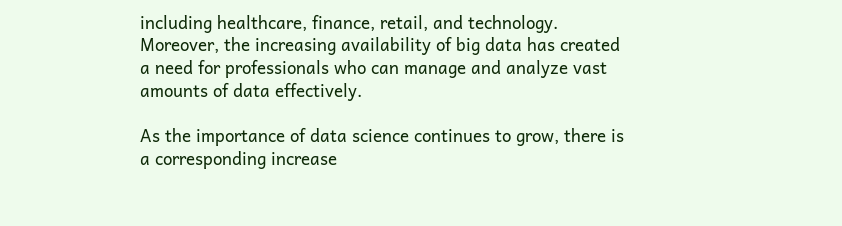including healthcare, finance, retail, and technology. Moreover, the increasing availability of big data has created a need for professionals who can manage and analyze vast amounts of data effectively.

As the importance of data science continues to grow, there is a corresponding increase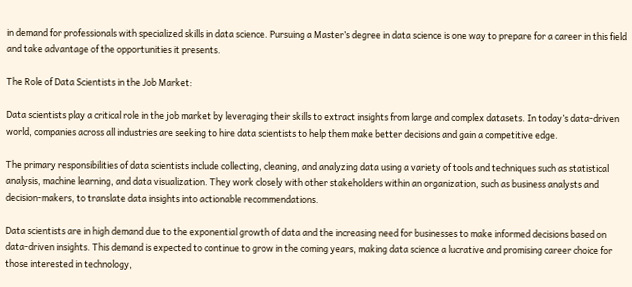in demand for professionals with specialized skills in data science. Pursuing a Master’s degree in data science is one way to prepare for a career in this field and take advantage of the opportunities it presents.

The Role of Data Scientists in the Job Market:

Data scientists play a critical role in the job market by leveraging their skills to extract insights from large and complex datasets. In today’s data-driven world, companies across all industries are seeking to hire data scientists to help them make better decisions and gain a competitive edge.

The primary responsibilities of data scientists include collecting, cleaning, and analyzing data using a variety of tools and techniques such as statistical analysis, machine learning, and data visualization. They work closely with other stakeholders within an organization, such as business analysts and decision-makers, to translate data insights into actionable recommendations.

Data scientists are in high demand due to the exponential growth of data and the increasing need for businesses to make informed decisions based on data-driven insights. This demand is expected to continue to grow in the coming years, making data science a lucrative and promising career choice for those interested in technology,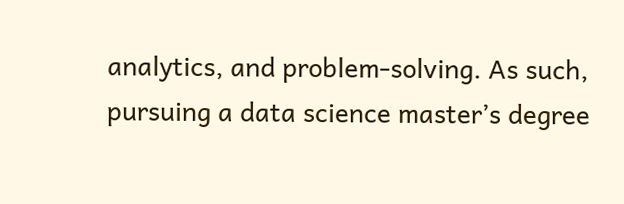analytics, and problem-solving. As such, pursuing a data science master’s degree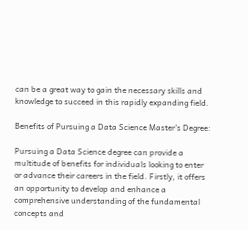can be a great way to gain the necessary skills and knowledge to succeed in this rapidly expanding field.

Benefits of Pursuing a Data Science Master’s Degree:

Pursuing a Data Science degree can provide a multitude of benefits for individuals looking to enter or advance their careers in the field. Firstly, it offers an opportunity to develop and enhance a comprehensive understanding of the fundamental concepts and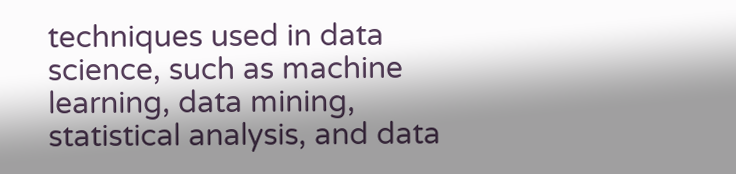techniques used in data science, such as machine learning, data mining, statistical analysis, and data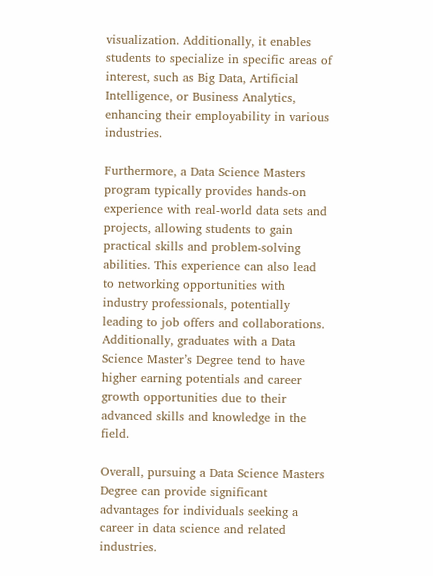visualization. Additionally, it enables students to specialize in specific areas of interest, such as Big Data, Artificial Intelligence, or Business Analytics, enhancing their employability in various industries.

Furthermore, a Data Science Masters program typically provides hands-on experience with real-world data sets and projects, allowing students to gain practical skills and problem-solving abilities. This experience can also lead to networking opportunities with industry professionals, potentially leading to job offers and collaborations. Additionally, graduates with a Data Science Master’s Degree tend to have higher earning potentials and career growth opportunities due to their advanced skills and knowledge in the field.

Overall, pursuing a Data Science Masters Degree can provide significant advantages for individuals seeking a career in data science and related industries.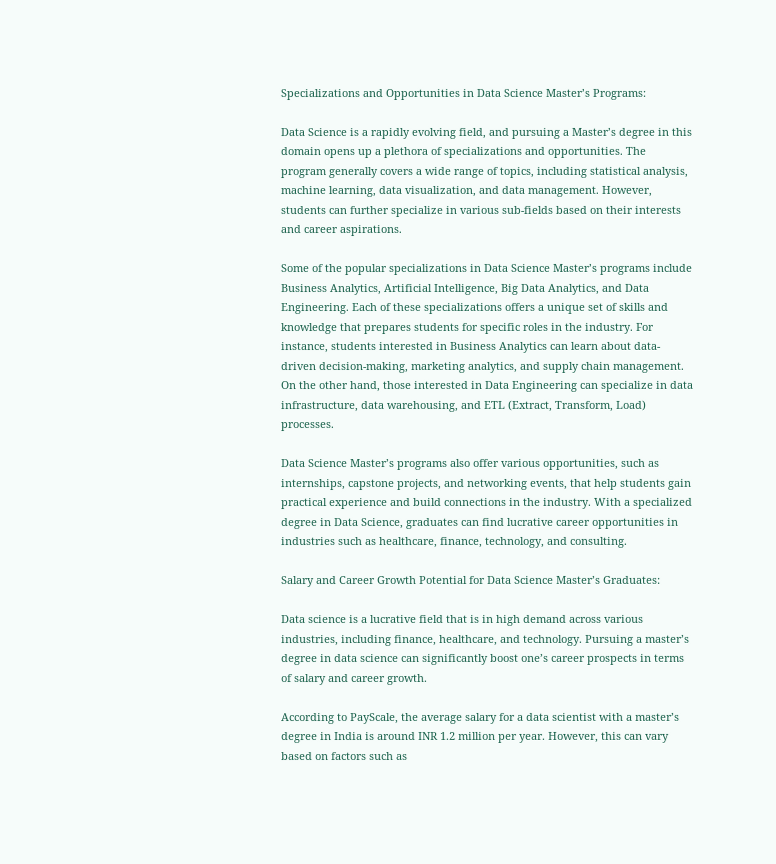Specializations and Opportunities in Data Science Master’s Programs:

Data Science is a rapidly evolving field, and pursuing a Master’s degree in this domain opens up a plethora of specializations and opportunities. The program generally covers a wide range of topics, including statistical analysis, machine learning, data visualization, and data management. However, students can further specialize in various sub-fields based on their interests and career aspirations.

Some of the popular specializations in Data Science Master’s programs include Business Analytics, Artificial Intelligence, Big Data Analytics, and Data Engineering. Each of these specializations offers a unique set of skills and knowledge that prepares students for specific roles in the industry. For instance, students interested in Business Analytics can learn about data-driven decision-making, marketing analytics, and supply chain management. On the other hand, those interested in Data Engineering can specialize in data infrastructure, data warehousing, and ETL (Extract, Transform, Load) processes.

Data Science Master’s programs also offer various opportunities, such as internships, capstone projects, and networking events, that help students gain practical experience and build connections in the industry. With a specialized degree in Data Science, graduates can find lucrative career opportunities in industries such as healthcare, finance, technology, and consulting.

Salary and Career Growth Potential for Data Science Master’s Graduates:

Data science is a lucrative field that is in high demand across various industries, including finance, healthcare, and technology. Pursuing a master’s degree in data science can significantly boost one’s career prospects in terms of salary and career growth.

According to PayScale, the average salary for a data scientist with a master’s degree in India is around INR 1.2 million per year. However, this can vary based on factors such as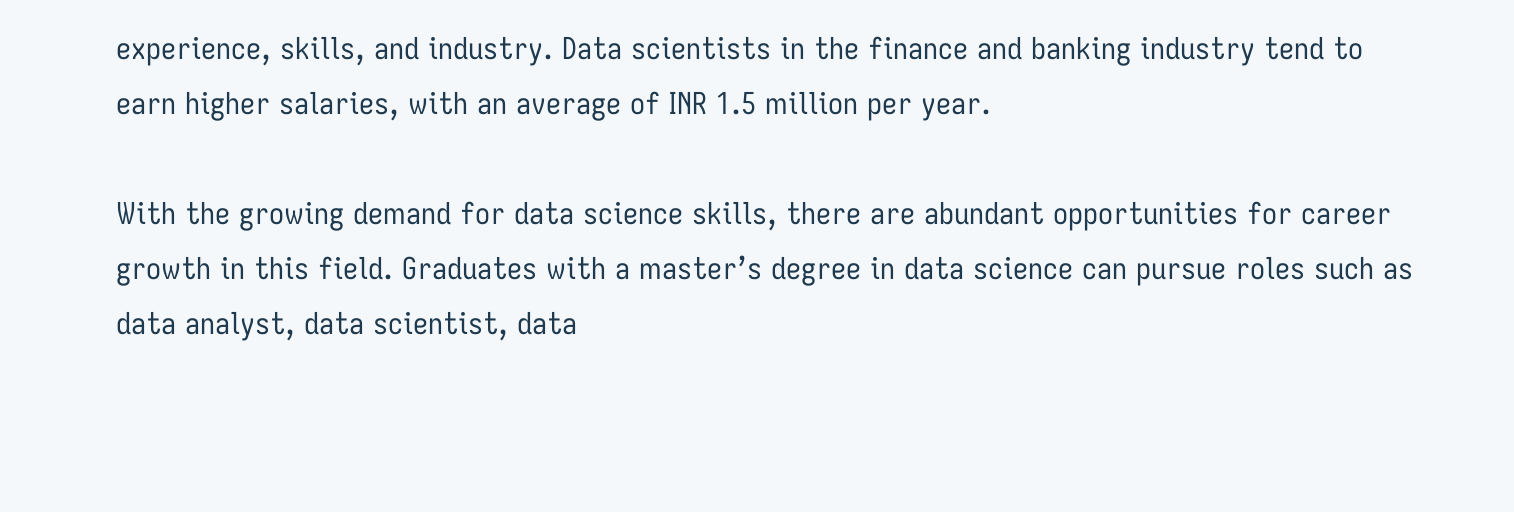experience, skills, and industry. Data scientists in the finance and banking industry tend to earn higher salaries, with an average of INR 1.5 million per year.

With the growing demand for data science skills, there are abundant opportunities for career growth in this field. Graduates with a master’s degree in data science can pursue roles such as data analyst, data scientist, data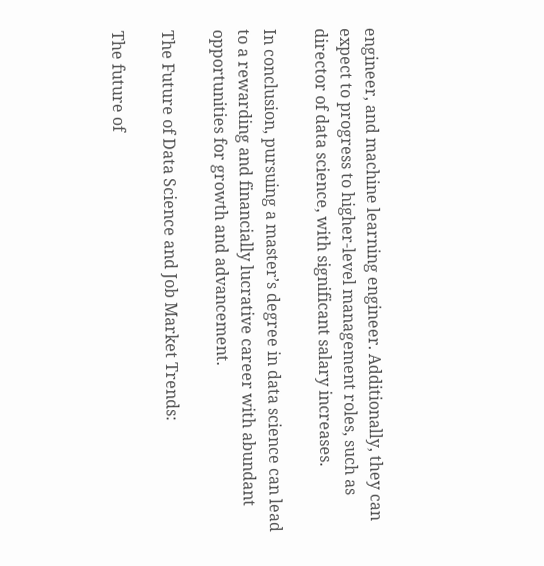engineer, and machine learning engineer. Additionally, they can expect to progress to higher-level management roles, such as director of data science, with significant salary increases.

In conclusion, pursuing a master’s degree in data science can lead to a rewarding and financially lucrative career with abundant opportunities for growth and advancement.

The Future of Data Science and Job Market Trends:

The future of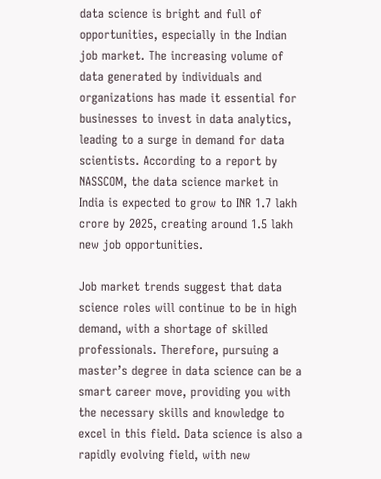data science is bright and full of opportunities, especially in the Indian job market. The increasing volume of data generated by individuals and organizations has made it essential for businesses to invest in data analytics, leading to a surge in demand for data scientists. According to a report by NASSCOM, the data science market in India is expected to grow to INR 1.7 lakh crore by 2025, creating around 1.5 lakh new job opportunities.

Job market trends suggest that data science roles will continue to be in high demand, with a shortage of skilled professionals. Therefore, pursuing a master’s degree in data science can be a smart career move, providing you with the necessary skills and knowledge to excel in this field. Data science is also a rapidly evolving field, with new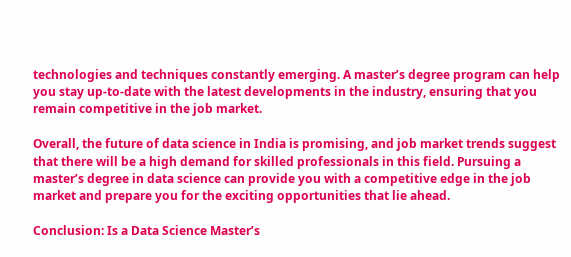technologies and techniques constantly emerging. A master’s degree program can help you stay up-to-date with the latest developments in the industry, ensuring that you remain competitive in the job market.

Overall, the future of data science in India is promising, and job market trends suggest that there will be a high demand for skilled professionals in this field. Pursuing a master’s degree in data science can provide you with a competitive edge in the job market and prepare you for the exciting opportunities that lie ahead.

Conclusion: Is a Data Science Master’s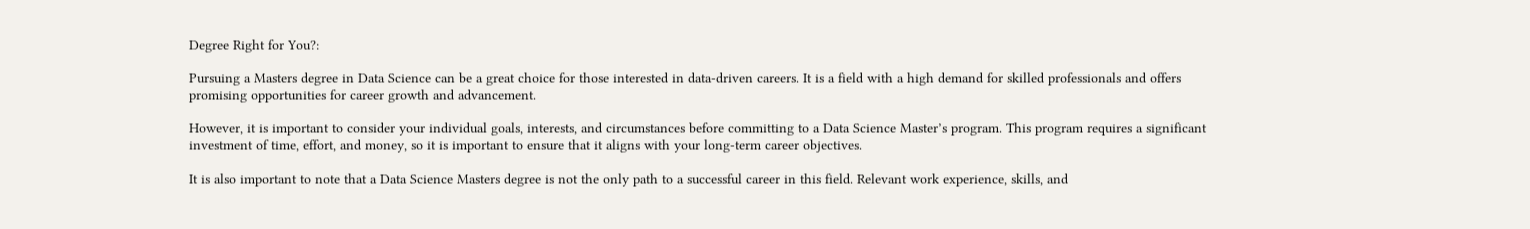Degree Right for You?:

Pursuing a Masters degree in Data Science can be a great choice for those interested in data-driven careers. It is a field with a high demand for skilled professionals and offers promising opportunities for career growth and advancement.

However, it is important to consider your individual goals, interests, and circumstances before committing to a Data Science Master’s program. This program requires a significant investment of time, effort, and money, so it is important to ensure that it aligns with your long-term career objectives.

It is also important to note that a Data Science Masters degree is not the only path to a successful career in this field. Relevant work experience, skills, and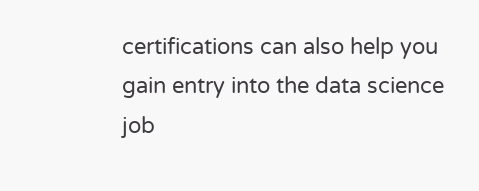certifications can also help you gain entry into the data science job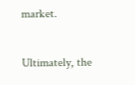market.

Ultimately, the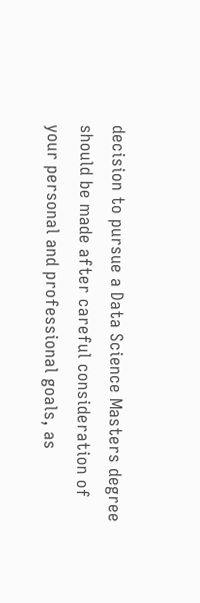decision to pursue a Data Science Masters degree should be made after careful consideration of your personal and professional goals, as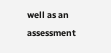well as an assessment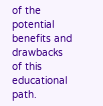of the potential benefits and drawbacks of this educational path.